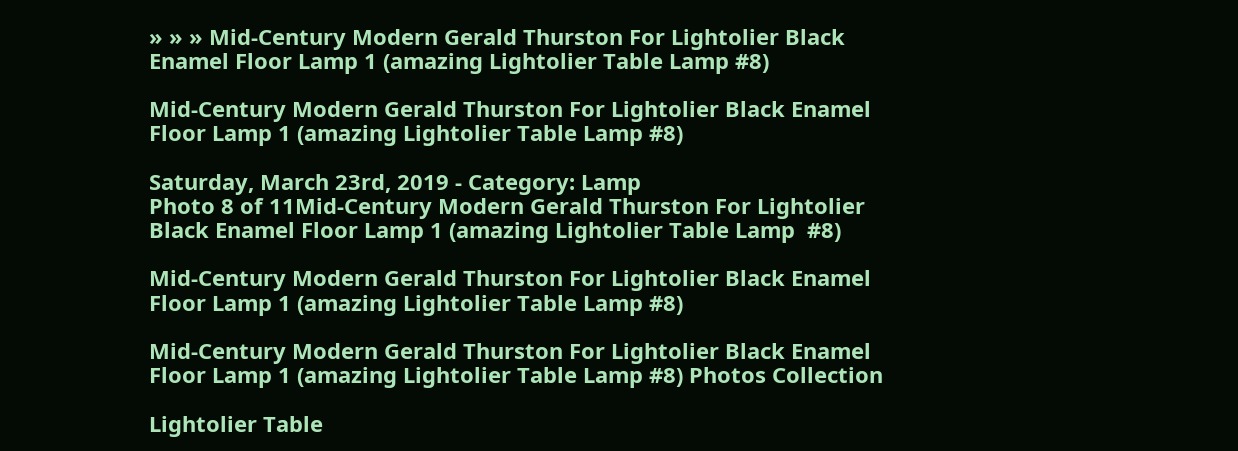» » » Mid-Century Modern Gerald Thurston For Lightolier Black Enamel Floor Lamp 1 (amazing Lightolier Table Lamp #8)

Mid-Century Modern Gerald Thurston For Lightolier Black Enamel Floor Lamp 1 (amazing Lightolier Table Lamp #8)

Saturday, March 23rd, 2019 - Category: Lamp
Photo 8 of 11Mid-Century Modern Gerald Thurston For Lightolier Black Enamel Floor Lamp 1 (amazing Lightolier Table Lamp  #8)

Mid-Century Modern Gerald Thurston For Lightolier Black Enamel Floor Lamp 1 (amazing Lightolier Table Lamp #8)

Mid-Century Modern Gerald Thurston For Lightolier Black Enamel Floor Lamp 1 (amazing Lightolier Table Lamp #8) Photos Collection

Lightolier Table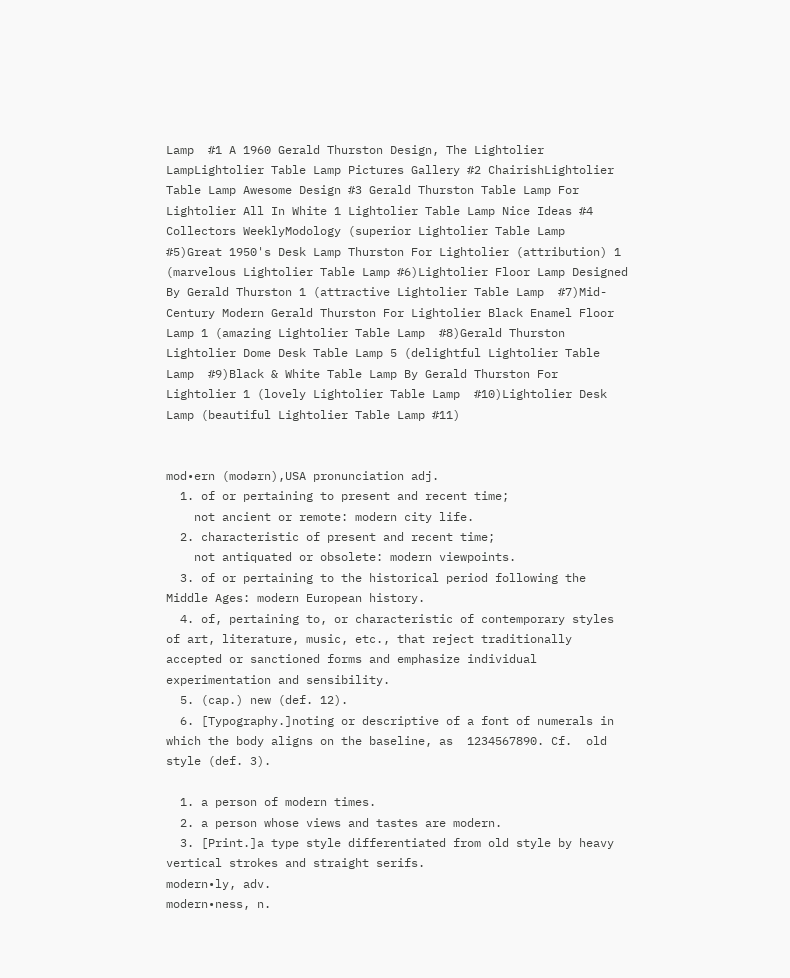Lamp  #1 A 1960 Gerald Thurston Design, The Lightolier LampLightolier Table Lamp Pictures Gallery #2 ChairishLightolier Table Lamp Awesome Design #3 Gerald Thurston Table Lamp For Lightolier All In White 1 Lightolier Table Lamp Nice Ideas #4 Collectors WeeklyModology (superior Lightolier Table Lamp  #5)Great 1950's Desk Lamp Thurston For Lightolier (attribution) 1 (marvelous Lightolier Table Lamp #6)Lightolier Floor Lamp Designed By Gerald Thurston 1 (attractive Lightolier Table Lamp  #7)Mid-Century Modern Gerald Thurston For Lightolier Black Enamel Floor Lamp 1 (amazing Lightolier Table Lamp  #8)Gerald Thurston Lightolier Dome Desk Table Lamp 5 (delightful Lightolier Table Lamp  #9)Black & White Table Lamp By Gerald Thurston For Lightolier 1 (lovely Lightolier Table Lamp  #10)Lightolier Desk Lamp (beautiful Lightolier Table Lamp #11)


mod•ern (modərn),USA pronunciation adj.
  1. of or pertaining to present and recent time;
    not ancient or remote: modern city life.
  2. characteristic of present and recent time;
    not antiquated or obsolete: modern viewpoints.
  3. of or pertaining to the historical period following the Middle Ages: modern European history.
  4. of, pertaining to, or characteristic of contemporary styles of art, literature, music, etc., that reject traditionally accepted or sanctioned forms and emphasize individual experimentation and sensibility.
  5. (cap.) new (def. 12).
  6. [Typography.]noting or descriptive of a font of numerals in which the body aligns on the baseline, as  1234567890. Cf.  old style (def. 3).

  1. a person of modern times.
  2. a person whose views and tastes are modern.
  3. [Print.]a type style differentiated from old style by heavy vertical strokes and straight serifs.
modern•ly, adv.
modern•ness, n.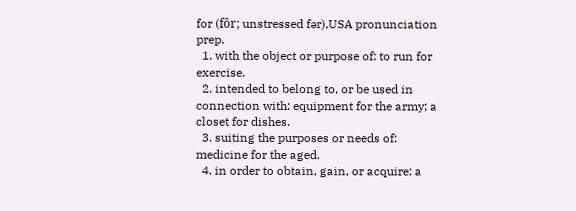for (fôr; unstressed fər),USA pronunciation prep.
  1. with the object or purpose of: to run for exercise.
  2. intended to belong to, or be used in connection with: equipment for the army; a closet for dishes.
  3. suiting the purposes or needs of: medicine for the aged.
  4. in order to obtain, gain, or acquire: a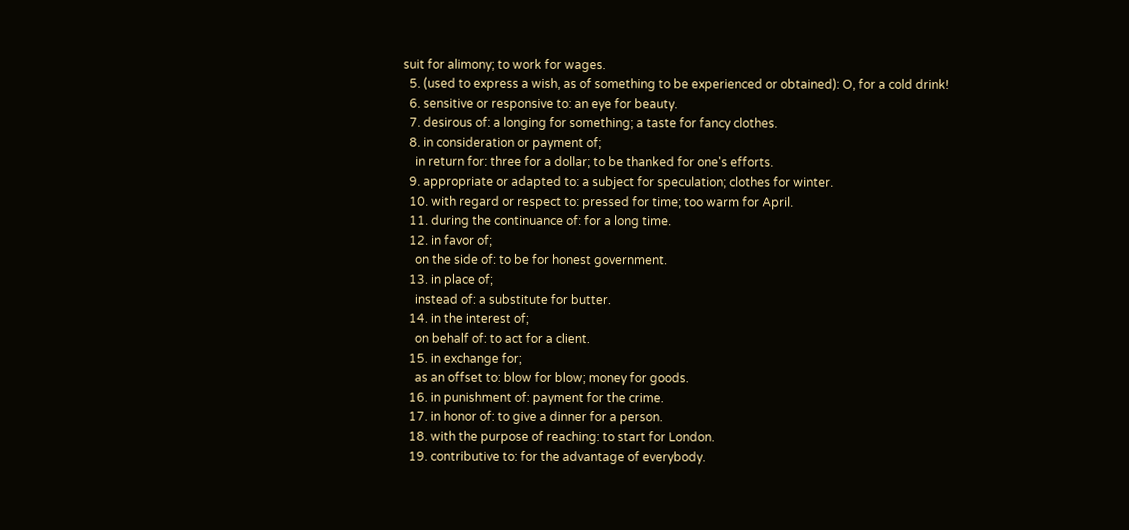suit for alimony; to work for wages.
  5. (used to express a wish, as of something to be experienced or obtained): O, for a cold drink!
  6. sensitive or responsive to: an eye for beauty.
  7. desirous of: a longing for something; a taste for fancy clothes.
  8. in consideration or payment of;
    in return for: three for a dollar; to be thanked for one's efforts.
  9. appropriate or adapted to: a subject for speculation; clothes for winter.
  10. with regard or respect to: pressed for time; too warm for April.
  11. during the continuance of: for a long time.
  12. in favor of;
    on the side of: to be for honest government.
  13. in place of;
    instead of: a substitute for butter.
  14. in the interest of;
    on behalf of: to act for a client.
  15. in exchange for;
    as an offset to: blow for blow; money for goods.
  16. in punishment of: payment for the crime.
  17. in honor of: to give a dinner for a person.
  18. with the purpose of reaching: to start for London.
  19. contributive to: for the advantage of everybody.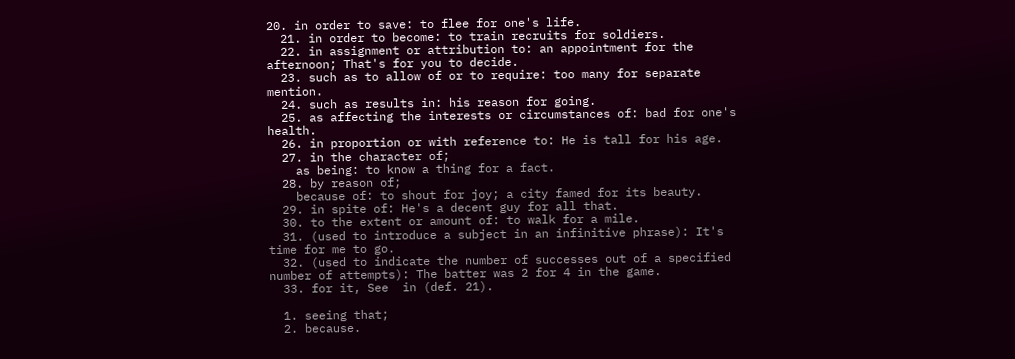20. in order to save: to flee for one's life.
  21. in order to become: to train recruits for soldiers.
  22. in assignment or attribution to: an appointment for the afternoon; That's for you to decide.
  23. such as to allow of or to require: too many for separate mention.
  24. such as results in: his reason for going.
  25. as affecting the interests or circumstances of: bad for one's health.
  26. in proportion or with reference to: He is tall for his age.
  27. in the character of;
    as being: to know a thing for a fact.
  28. by reason of;
    because of: to shout for joy; a city famed for its beauty.
  29. in spite of: He's a decent guy for all that.
  30. to the extent or amount of: to walk for a mile.
  31. (used to introduce a subject in an infinitive phrase): It's time for me to go.
  32. (used to indicate the number of successes out of a specified number of attempts): The batter was 2 for 4 in the game.
  33. for it, See  in (def. 21).

  1. seeing that;
  2. because.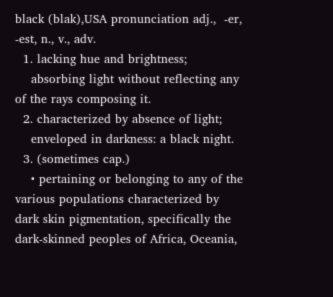black (blak),USA pronunciation adj.,  -er, -est, n., v., adv.
  1. lacking hue and brightness;
    absorbing light without reflecting any of the rays composing it.
  2. characterized by absence of light;
    enveloped in darkness: a black night.
  3. (sometimes cap.)
    • pertaining or belonging to any of the various populations characterized by dark skin pigmentation, specifically the dark-skinned peoples of Africa, Oceania,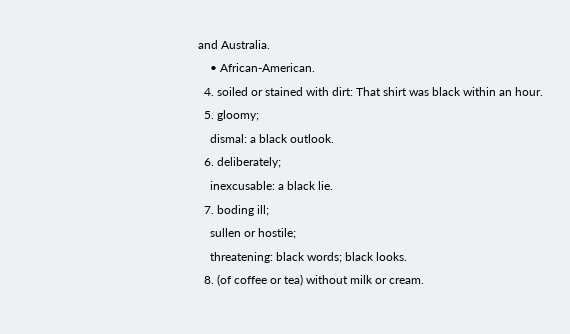and Australia.
    • African-American.
  4. soiled or stained with dirt: That shirt was black within an hour.
  5. gloomy;
    dismal: a black outlook.
  6. deliberately;
    inexcusable: a black lie.
  7. boding ill;
    sullen or hostile;
    threatening: black words; black looks.
  8. (of coffee or tea) without milk or cream.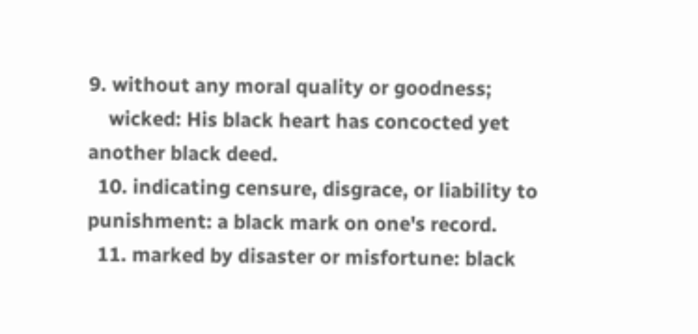9. without any moral quality or goodness;
    wicked: His black heart has concocted yet another black deed.
  10. indicating censure, disgrace, or liability to punishment: a black mark on one's record.
  11. marked by disaster or misfortune: black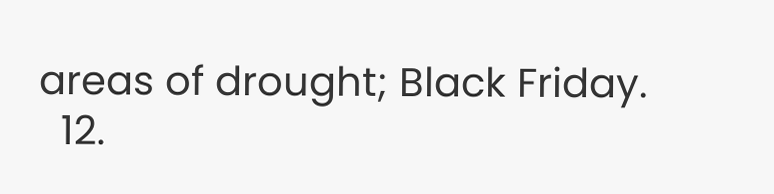areas of drought; Black Friday.
  12.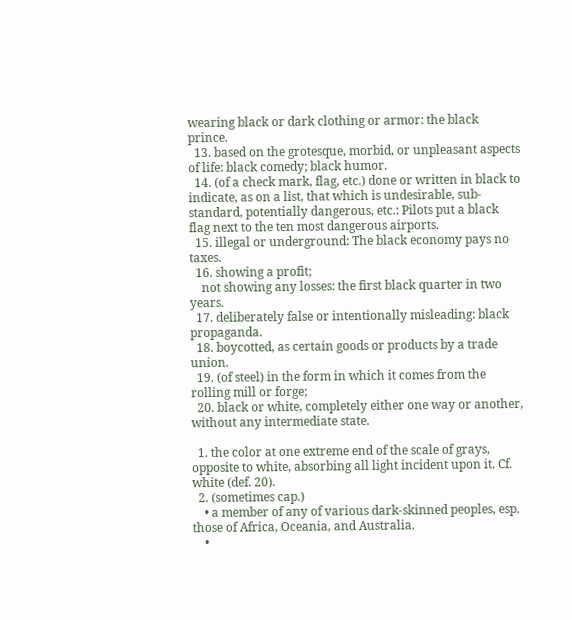wearing black or dark clothing or armor: the black prince.
  13. based on the grotesque, morbid, or unpleasant aspects of life: black comedy; black humor.
  14. (of a check mark, flag, etc.) done or written in black to indicate, as on a list, that which is undesirable, sub-standard, potentially dangerous, etc.: Pilots put a black flag next to the ten most dangerous airports.
  15. illegal or underground: The black economy pays no taxes.
  16. showing a profit;
    not showing any losses: the first black quarter in two years.
  17. deliberately false or intentionally misleading: black propaganda.
  18. boycotted, as certain goods or products by a trade union.
  19. (of steel) in the form in which it comes from the rolling mill or forge;
  20. black or white, completely either one way or another, without any intermediate state.

  1. the color at one extreme end of the scale of grays, opposite to white, absorbing all light incident upon it. Cf. white (def. 20).
  2. (sometimes cap.)
    • a member of any of various dark-skinned peoples, esp. those of Africa, Oceania, and Australia.
    •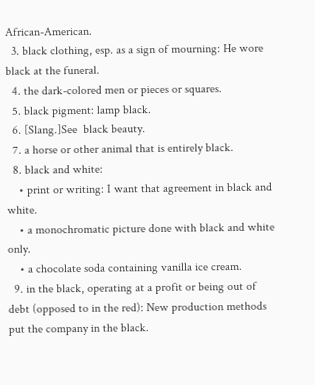African-American.
  3. black clothing, esp. as a sign of mourning: He wore black at the funeral.
  4. the dark-colored men or pieces or squares.
  5. black pigment: lamp black.
  6. [Slang.]See  black beauty.
  7. a horse or other animal that is entirely black.
  8. black and white:
    • print or writing: I want that agreement in black and white.
    • a monochromatic picture done with black and white only.
    • a chocolate soda containing vanilla ice cream.
  9. in the black, operating at a profit or being out of debt (opposed to in the red): New production methods put the company in the black.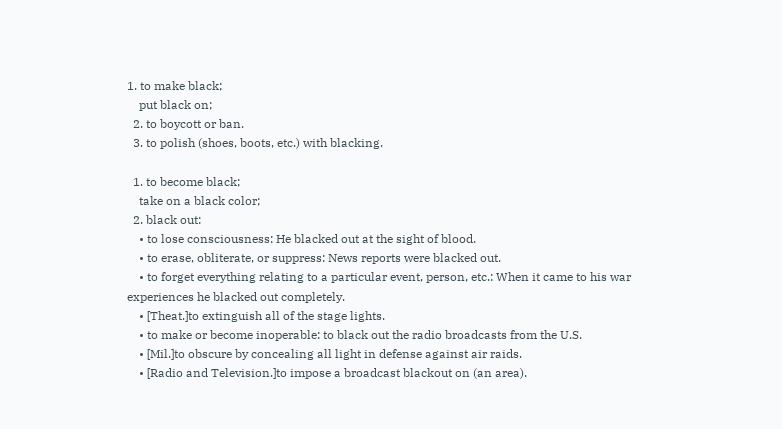1. to make black;
    put black on;
  2. to boycott or ban.
  3. to polish (shoes, boots, etc.) with blacking.

  1. to become black;
    take on a black color;
  2. black out:
    • to lose consciousness: He blacked out at the sight of blood.
    • to erase, obliterate, or suppress: News reports were blacked out.
    • to forget everything relating to a particular event, person, etc.: When it came to his war experiences he blacked out completely.
    • [Theat.]to extinguish all of the stage lights.
    • to make or become inoperable: to black out the radio broadcasts from the U.S.
    • [Mil.]to obscure by concealing all light in defense against air raids.
    • [Radio and Television.]to impose a broadcast blackout on (an area).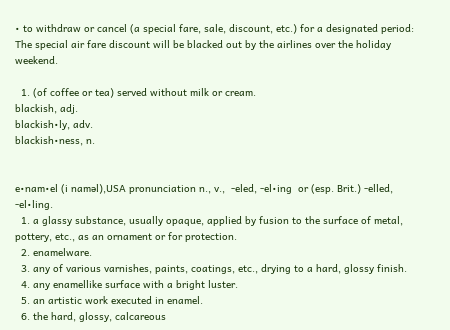• to withdraw or cancel (a special fare, sale, discount, etc.) for a designated period: The special air fare discount will be blacked out by the airlines over the holiday weekend.

  1. (of coffee or tea) served without milk or cream.
blackish, adj.
blackish•ly, adv.
blackish•ness, n.


e•nam•el (i naməl),USA pronunciation n., v.,  -eled, -el•ing  or (esp. Brit.) -elled, -el•ling.
  1. a glassy substance, usually opaque, applied by fusion to the surface of metal, pottery, etc., as an ornament or for protection.
  2. enamelware.
  3. any of various varnishes, paints, coatings, etc., drying to a hard, glossy finish.
  4. any enamellike surface with a bright luster.
  5. an artistic work executed in enamel.
  6. the hard, glossy, calcareous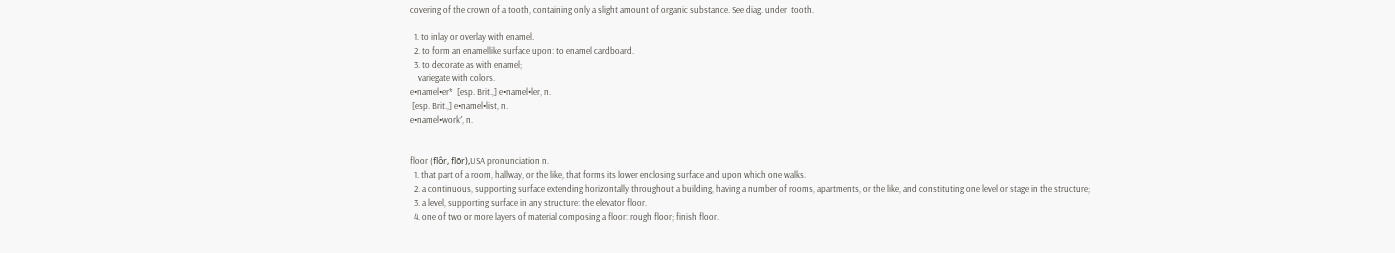covering of the crown of a tooth, containing only a slight amount of organic substance. See diag. under  tooth.

  1. to inlay or overlay with enamel.
  2. to form an enamellike surface upon: to enamel cardboard.
  3. to decorate as with enamel;
    variegate with colors.
e•namel•er*  [esp. Brit.,] e•namel•ler, n.
 [esp. Brit.,] e•namel•list, n.
e•namel•work′, n.


floor (flôr, flōr),USA pronunciation n.
  1. that part of a room, hallway, or the like, that forms its lower enclosing surface and upon which one walks.
  2. a continuous, supporting surface extending horizontally throughout a building, having a number of rooms, apartments, or the like, and constituting one level or stage in the structure;
  3. a level, supporting surface in any structure: the elevator floor.
  4. one of two or more layers of material composing a floor: rough floor; finish floor.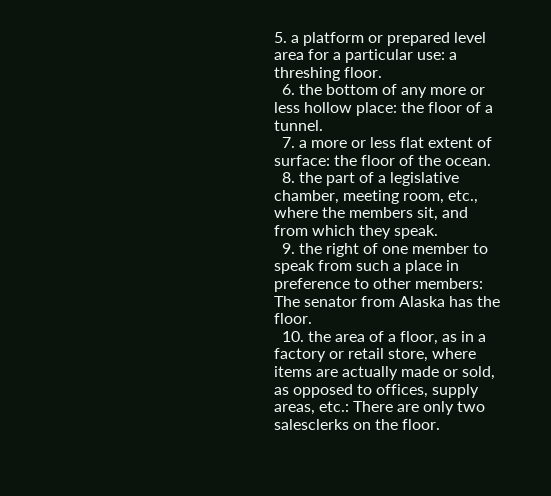5. a platform or prepared level area for a particular use: a threshing floor.
  6. the bottom of any more or less hollow place: the floor of a tunnel.
  7. a more or less flat extent of surface: the floor of the ocean.
  8. the part of a legislative chamber, meeting room, etc., where the members sit, and from which they speak.
  9. the right of one member to speak from such a place in preference to other members: The senator from Alaska has the floor.
  10. the area of a floor, as in a factory or retail store, where items are actually made or sold, as opposed to offices, supply areas, etc.: There are only two salesclerks on the floor.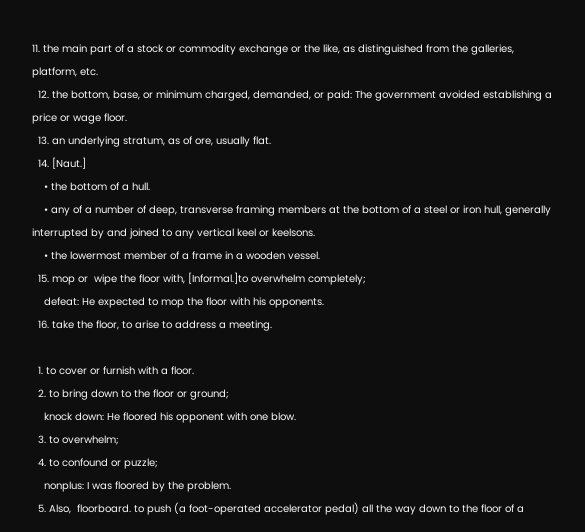11. the main part of a stock or commodity exchange or the like, as distinguished from the galleries, platform, etc.
  12. the bottom, base, or minimum charged, demanded, or paid: The government avoided establishing a price or wage floor.
  13. an underlying stratum, as of ore, usually flat.
  14. [Naut.]
    • the bottom of a hull.
    • any of a number of deep, transverse framing members at the bottom of a steel or iron hull, generally interrupted by and joined to any vertical keel or keelsons.
    • the lowermost member of a frame in a wooden vessel.
  15. mop or  wipe the floor with, [Informal.]to overwhelm completely;
    defeat: He expected to mop the floor with his opponents.
  16. take the floor, to arise to address a meeting.

  1. to cover or furnish with a floor.
  2. to bring down to the floor or ground;
    knock down: He floored his opponent with one blow.
  3. to overwhelm;
  4. to confound or puzzle;
    nonplus: I was floored by the problem.
  5. Also,  floorboard. to push (a foot-operated accelerator pedal) all the way down to the floor of a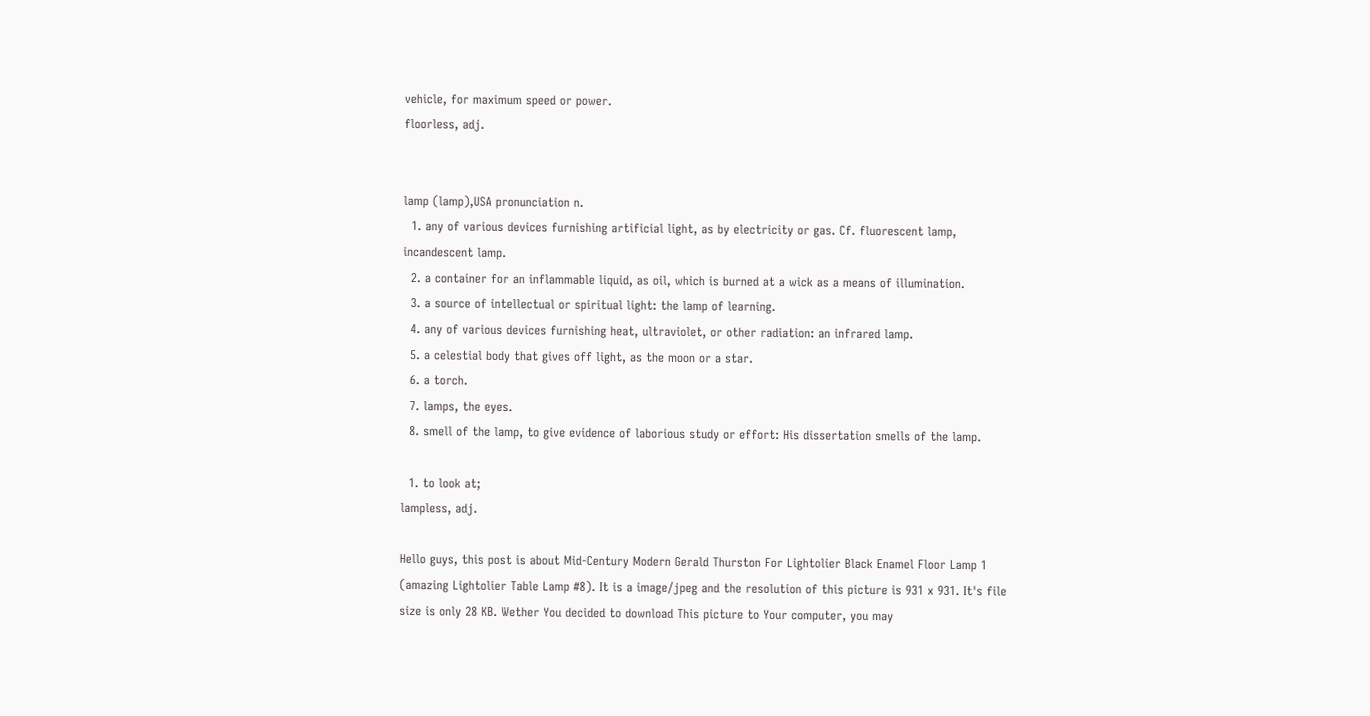vehicle, for maximum speed or power.
floorless, adj.


lamp (lamp),USA pronunciation n.
  1. any of various devices furnishing artificial light, as by electricity or gas. Cf. fluorescent lamp, incandescent lamp.
  2. a container for an inflammable liquid, as oil, which is burned at a wick as a means of illumination.
  3. a source of intellectual or spiritual light: the lamp of learning.
  4. any of various devices furnishing heat, ultraviolet, or other radiation: an infrared lamp.
  5. a celestial body that gives off light, as the moon or a star.
  6. a torch.
  7. lamps, the eyes.
  8. smell of the lamp, to give evidence of laborious study or effort: His dissertation smells of the lamp.

  1. to look at;
lampless, adj.

Hello guys, this post is about Mid-Century Modern Gerald Thurston For Lightolier Black Enamel Floor Lamp 1 (amazing Lightolier Table Lamp #8). It is a image/jpeg and the resolution of this picture is 931 x 931. It's file size is only 28 KB. Wether You decided to download This picture to Your computer, you may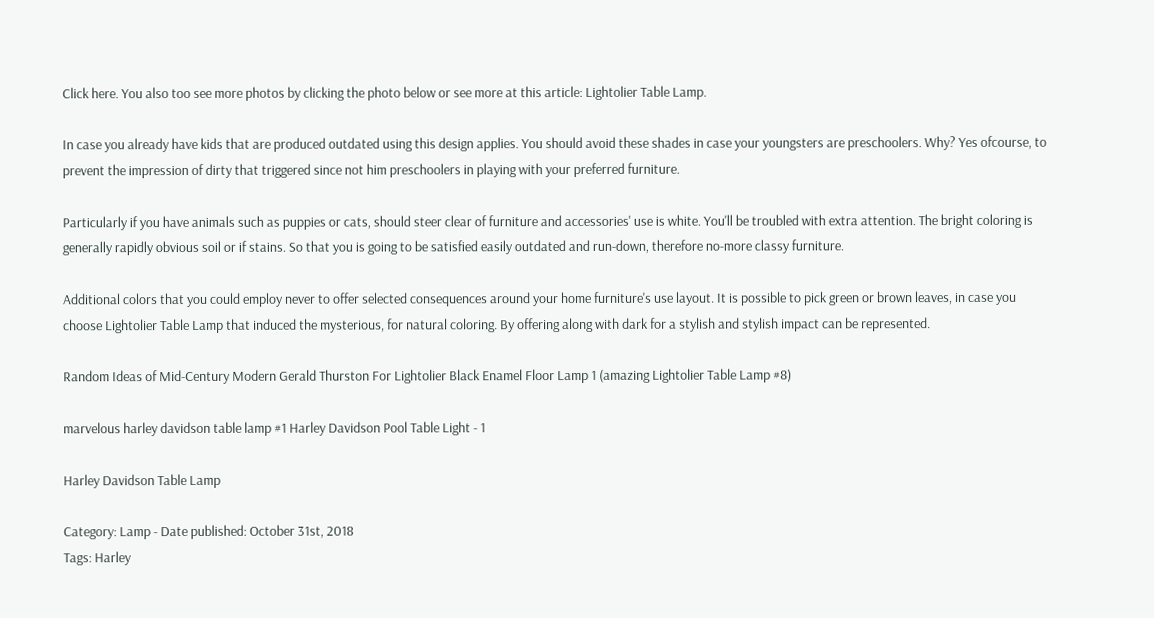Click here. You also too see more photos by clicking the photo below or see more at this article: Lightolier Table Lamp.

In case you already have kids that are produced outdated using this design applies. You should avoid these shades in case your youngsters are preschoolers. Why? Yes ofcourse, to prevent the impression of dirty that triggered since not him preschoolers in playing with your preferred furniture.

Particularly if you have animals such as puppies or cats, should steer clear of furniture and accessories' use is white. You'll be troubled with extra attention. The bright coloring is generally rapidly obvious soil or if stains. So that you is going to be satisfied easily outdated and run-down, therefore no-more classy furniture.

Additional colors that you could employ never to offer selected consequences around your home furniture's use layout. It is possible to pick green or brown leaves, in case you choose Lightolier Table Lamp that induced the mysterious, for natural coloring. By offering along with dark for a stylish and stylish impact can be represented.

Random Ideas of Mid-Century Modern Gerald Thurston For Lightolier Black Enamel Floor Lamp 1 (amazing Lightolier Table Lamp #8)

marvelous harley davidson table lamp #1 Harley Davidson Pool Table Light - 1

Harley Davidson Table Lamp

Category: Lamp - Date published: October 31st, 2018
Tags: Harley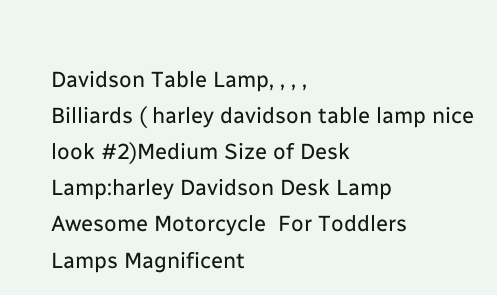Davidson Table Lamp, , , ,
Billiards ( harley davidson table lamp nice look #2)Medium Size of Desk Lamp:harley Davidson Desk Lamp Awesome Motorcycle  For Toddlers Lamps Magnificent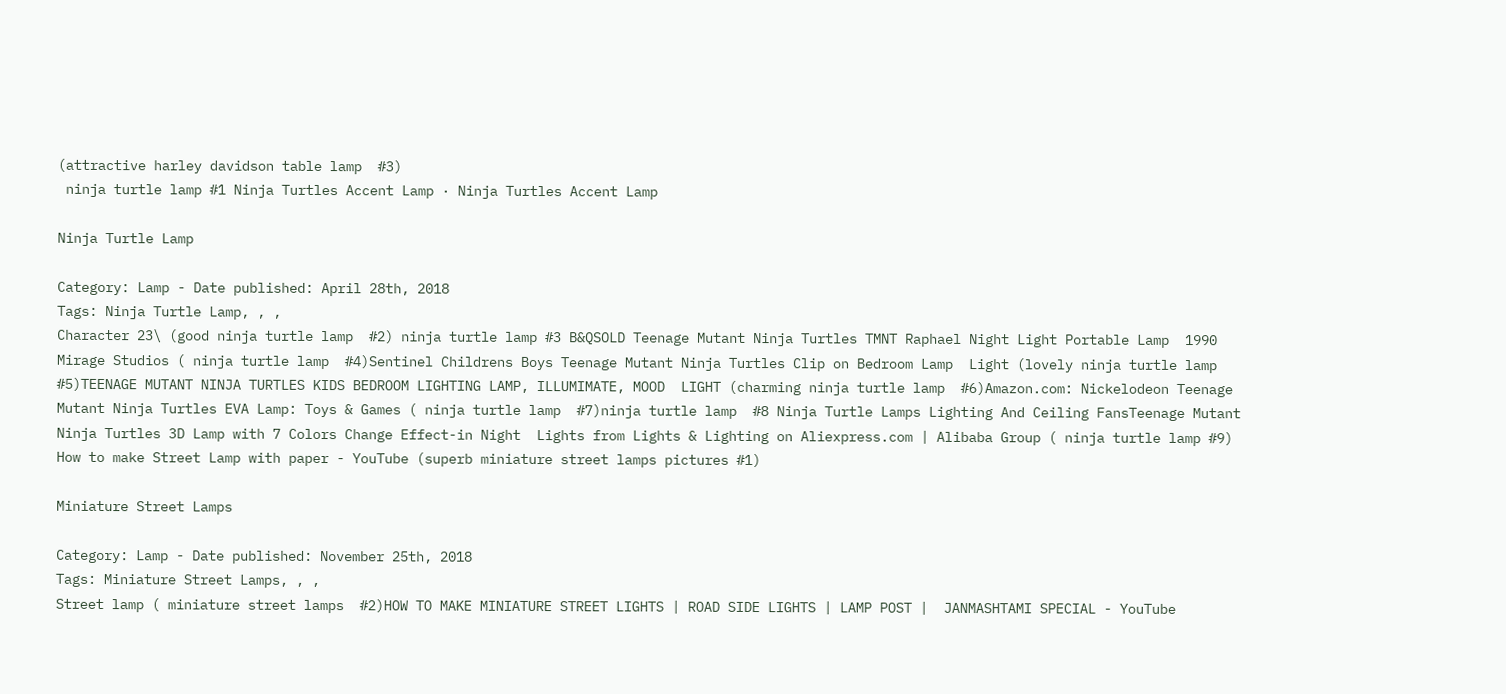(attractive harley davidson table lamp  #3)
 ninja turtle lamp #1 Ninja Turtles Accent Lamp · Ninja Turtles Accent Lamp

Ninja Turtle Lamp

Category: Lamp - Date published: April 28th, 2018
Tags: Ninja Turtle Lamp, , ,
Character 23\ (good ninja turtle lamp  #2) ninja turtle lamp #3 B&QSOLD Teenage Mutant Ninja Turtles TMNT Raphael Night Light Portable Lamp  1990 Mirage Studios ( ninja turtle lamp  #4)Sentinel Childrens Boys Teenage Mutant Ninja Turtles Clip on Bedroom Lamp  Light (lovely ninja turtle lamp  #5)TEENAGE MUTANT NINJA TURTLES KIDS BEDROOM LIGHTING LAMP, ILLUMIMATE, MOOD  LIGHT (charming ninja turtle lamp  #6)Amazon.com: Nickelodeon Teenage Mutant Ninja Turtles EVA Lamp: Toys & Games ( ninja turtle lamp  #7)ninja turtle lamp  #8 Ninja Turtle Lamps Lighting And Ceiling FansTeenage Mutant Ninja Turtles 3D Lamp with 7 Colors Change Effect-in Night  Lights from Lights & Lighting on Aliexpress.com | Alibaba Group ( ninja turtle lamp #9)
How to make Street Lamp with paper - YouTube (superb miniature street lamps pictures #1)

Miniature Street Lamps

Category: Lamp - Date published: November 25th, 2018
Tags: Miniature Street Lamps, , ,
Street lamp ( miniature street lamps  #2)HOW TO MAKE MINIATURE STREET LIGHTS | ROAD SIDE LIGHTS | LAMP POST |  JANMASHTAMI SPECIAL - YouTube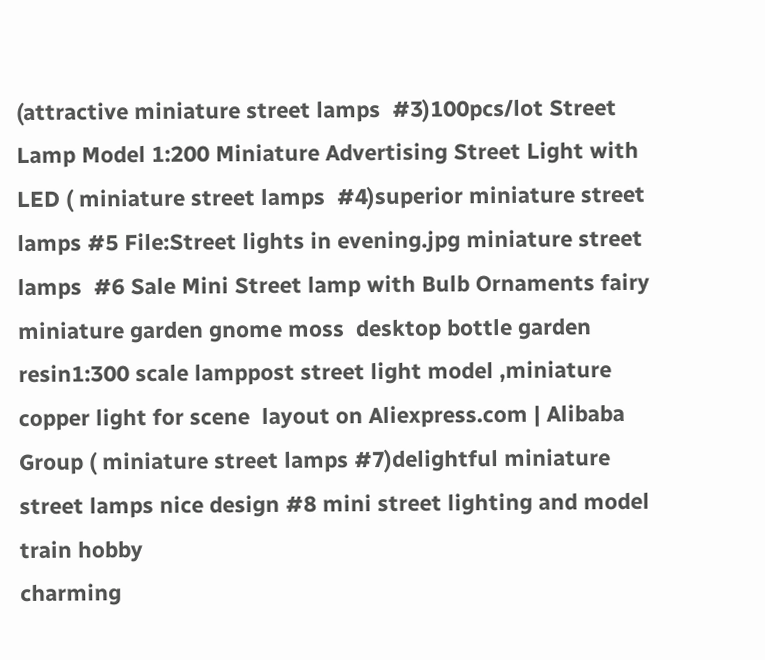(attractive miniature street lamps  #3)100pcs/lot Street Lamp Model 1:200 Miniature Advertising Street Light with  LED ( miniature street lamps  #4)superior miniature street lamps #5 File:Street lights in evening.jpg miniature street lamps  #6 Sale Mini Street lamp with Bulb Ornaments fairy miniature garden gnome moss  desktop bottle garden resin1:300 scale lamppost street light model ,miniature copper light for scene  layout on Aliexpress.com | Alibaba Group ( miniature street lamps #7)delightful miniature street lamps nice design #8 mini street lighting and model train hobby
charming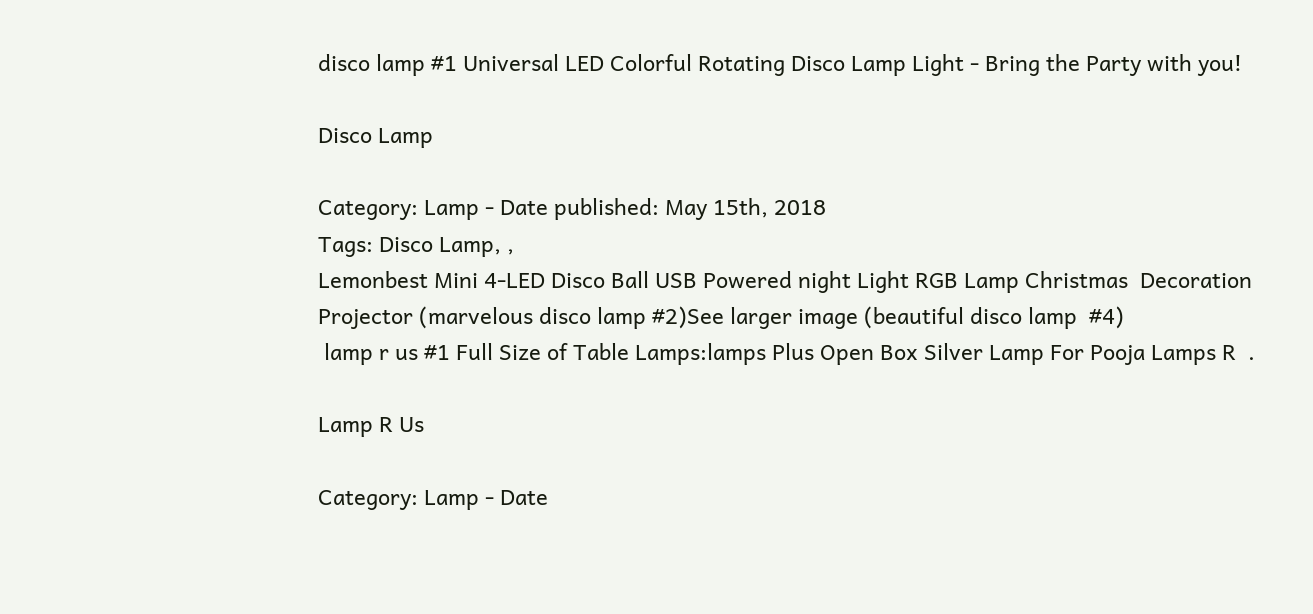disco lamp #1 Universal LED Colorful Rotating Disco Lamp Light - Bring the Party with you!

Disco Lamp

Category: Lamp - Date published: May 15th, 2018
Tags: Disco Lamp, ,
Lemonbest Mini 4-LED Disco Ball USB Powered night Light RGB Lamp Christmas  Decoration Projector (marvelous disco lamp #2)See larger image (beautiful disco lamp  #4)
 lamp r us #1 Full Size of Table Lamps:lamps Plus Open Box Silver Lamp For Pooja Lamps R  .

Lamp R Us

Category: Lamp - Date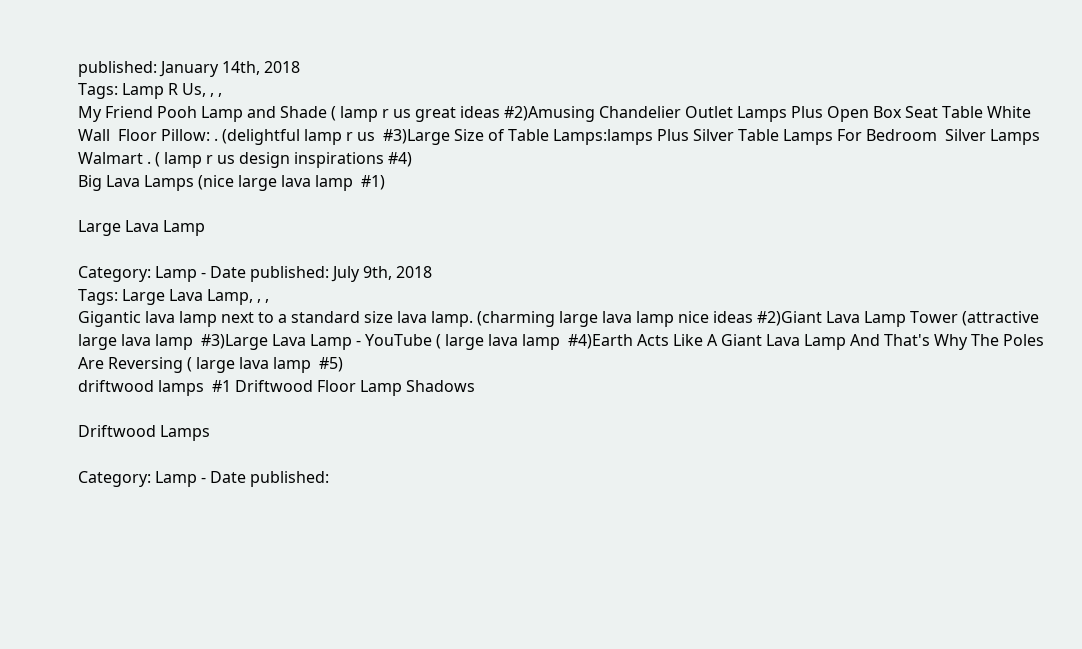published: January 14th, 2018
Tags: Lamp R Us, , ,
My Friend Pooh Lamp and Shade ( lamp r us great ideas #2)Amusing Chandelier Outlet Lamps Plus Open Box Seat Table White Wall  Floor Pillow: . (delightful lamp r us  #3)Large Size of Table Lamps:lamps Plus Silver Table Lamps For Bedroom  Silver Lamps Walmart . ( lamp r us design inspirations #4)
Big Lava Lamps (nice large lava lamp  #1)

Large Lava Lamp

Category: Lamp - Date published: July 9th, 2018
Tags: Large Lava Lamp, , ,
Gigantic lava lamp next to a standard size lava lamp. (charming large lava lamp nice ideas #2)Giant Lava Lamp Tower (attractive large lava lamp  #3)Large Lava Lamp - YouTube ( large lava lamp  #4)Earth Acts Like A Giant Lava Lamp And That's Why The Poles Are Reversing ( large lava lamp  #5)
driftwood lamps  #1 Driftwood Floor Lamp Shadows

Driftwood Lamps

Category: Lamp - Date published: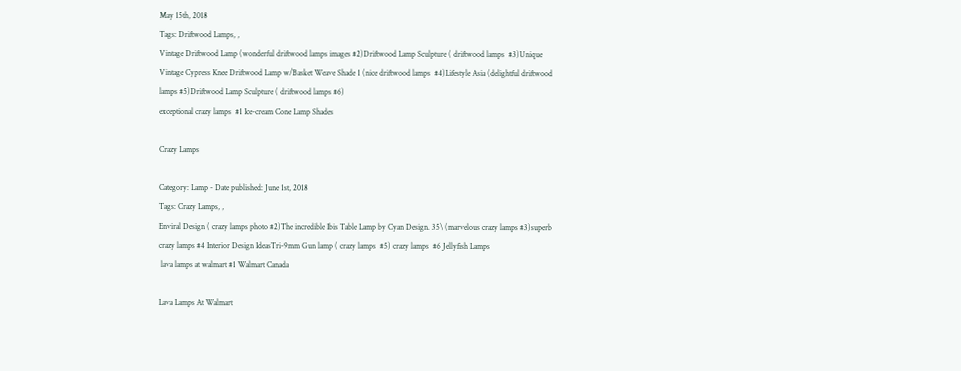May 15th, 2018
Tags: Driftwood Lamps, ,
Vintage Driftwood Lamp (wonderful driftwood lamps images #2)Driftwood Lamp Sculpture ( driftwood lamps  #3)Unique Vintage Cypress Knee Driftwood Lamp w/Basket Weave Shade 1 (nice driftwood lamps  #4)Lifestyle Asia (delightful driftwood lamps #5)Driftwood Lamp Sculpture ( driftwood lamps #6)
exceptional crazy lamps  #1 Ice-cream Cone Lamp Shades

Crazy Lamps

Category: Lamp - Date published: June 1st, 2018
Tags: Crazy Lamps, ,
Enviral Design ( crazy lamps photo #2)The incredible Ibis Table Lamp by Cyan Design. 35\ (marvelous crazy lamps #3)superb crazy lamps #4 Interior Design IdeasTri-9mm Gun lamp ( crazy lamps  #5) crazy lamps  #6 Jellyfish Lamps
 lava lamps at walmart #1 Walmart Canada

Lava Lamps At Walmart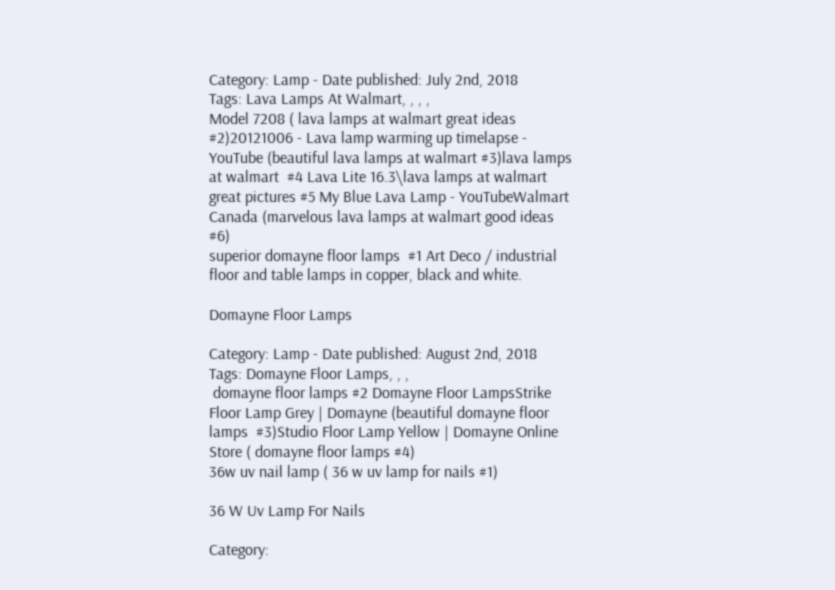Category: Lamp - Date published: July 2nd, 2018
Tags: Lava Lamps At Walmart, , , ,
Model 7208 ( lava lamps at walmart great ideas #2)20121006 - Lava lamp warming up timelapse - YouTube (beautiful lava lamps at walmart #3)lava lamps at walmart  #4 Lava Lite 16.3\lava lamps at walmart great pictures #5 My Blue Lava Lamp - YouTubeWalmart Canada (marvelous lava lamps at walmart good ideas #6)
superior domayne floor lamps  #1 Art Deco / industrial floor and table lamps in copper, black and white.

Domayne Floor Lamps

Category: Lamp - Date published: August 2nd, 2018
Tags: Domayne Floor Lamps, , ,
 domayne floor lamps #2 Domayne Floor LampsStrike Floor Lamp Grey | Domayne (beautiful domayne floor lamps  #3)Studio Floor Lamp Yellow | Domayne Online Store ( domayne floor lamps #4)
36w uv nail lamp ( 36 w uv lamp for nails #1)

36 W Uv Lamp For Nails

Category: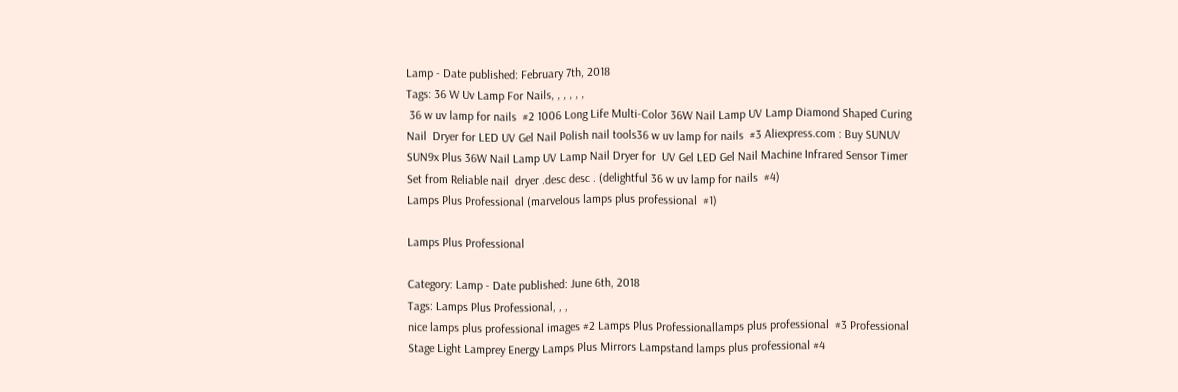Lamp - Date published: February 7th, 2018
Tags: 36 W Uv Lamp For Nails, , , , , ,
 36 w uv lamp for nails  #2 1006 Long Life Multi-Color 36W Nail Lamp UV Lamp Diamond Shaped Curing Nail  Dryer for LED UV Gel Nail Polish nail tools36 w uv lamp for nails  #3 Aliexpress.com : Buy SUNUV SUN9x Plus 36W Nail Lamp UV Lamp Nail Dryer for  UV Gel LED Gel Nail Machine Infrared Sensor Timer Set from Reliable nail  dryer .desc desc . (delightful 36 w uv lamp for nails  #4)
Lamps Plus Professional (marvelous lamps plus professional  #1)

Lamps Plus Professional

Category: Lamp - Date published: June 6th, 2018
Tags: Lamps Plus Professional, , ,
nice lamps plus professional images #2 Lamps Plus Professionallamps plus professional  #3 Professional Stage Light Lamprey Energy Lamps Plus Mirrors Lampstand lamps plus professional #4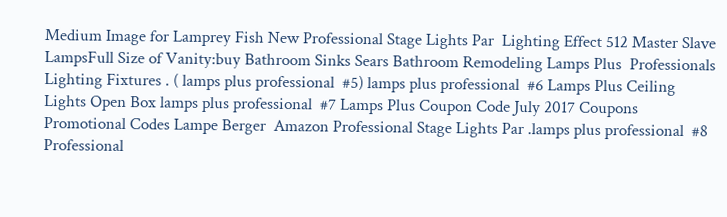Medium Image for Lamprey Fish New Professional Stage Lights Par  Lighting Effect 512 Master Slave LampsFull Size of Vanity:buy Bathroom Sinks Sears Bathroom Remodeling Lamps Plus  Professionals Lighting Fixtures . ( lamps plus professional  #5) lamps plus professional  #6 Lamps Plus Ceiling Lights Open Box lamps plus professional  #7 Lamps Plus Coupon Code July 2017 Coupons Promotional Codes Lampe Berger  Amazon Professional Stage Lights Par .lamps plus professional  #8 Professional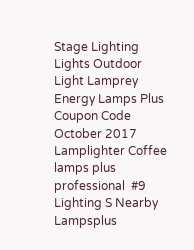Stage Lighting Lights Outdoor Light Lamprey Energy Lamps Plus  Coupon Code October 2017 Lamplighter Coffee lamps plus professional  #9 Lighting S Nearby Lampsplus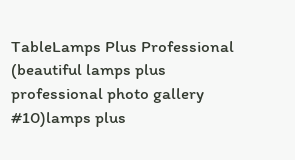TableLamps Plus Professional (beautiful lamps plus professional photo gallery #10)lamps plus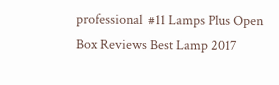professional  #11 Lamps Plus Open Box Reviews Best Lamp 2017